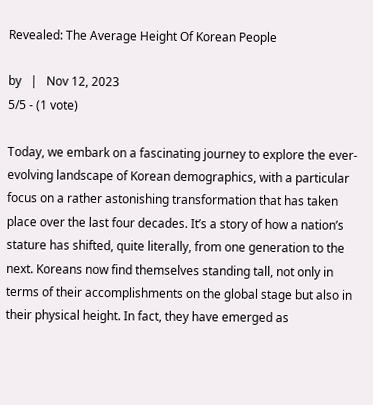Revealed: The Average Height Of Korean People

by   |   Nov 12, 2023
5/5 - (1 vote)

Today, we embark on a fascinating journey to explore the ever-evolving landscape of Korean demographics, with a particular focus on a rather astonishing transformation that has taken place over the last four decades. It’s a story of how a nation’s stature has shifted, quite literally, from one generation to the next. Koreans now find themselves standing tall, not only in terms of their accomplishments on the global stage but also in their physical height. In fact, they have emerged as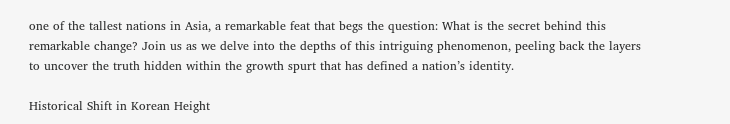one of the tallest nations in Asia, a remarkable feat that begs the question: What is the secret behind this remarkable change? Join us as we delve into the depths of this intriguing phenomenon, peeling back the layers to uncover the truth hidden within the growth spurt that has defined a nation’s identity.

Historical Shift in Korean Height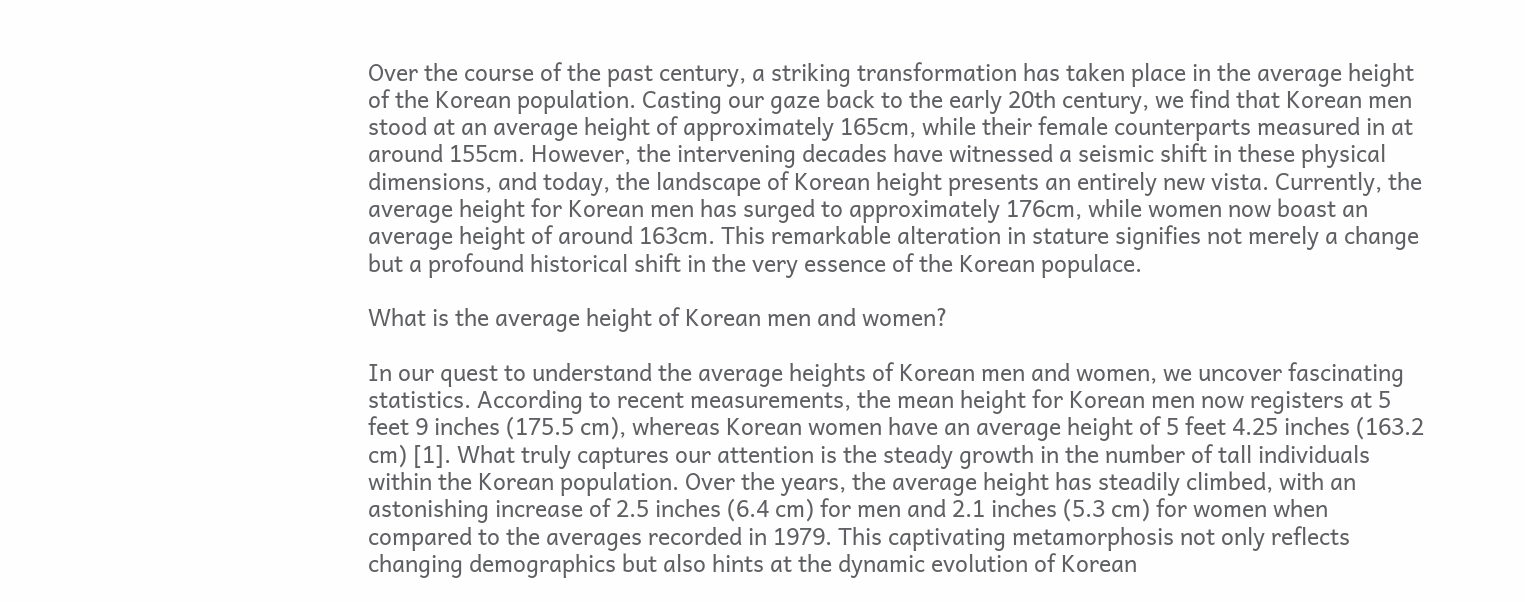Over the course of the past century, a striking transformation has taken place in the average height of the Korean population. Casting our gaze back to the early 20th century, we find that Korean men stood at an average height of approximately 165cm, while their female counterparts measured in at around 155cm. However, the intervening decades have witnessed a seismic shift in these physical dimensions, and today, the landscape of Korean height presents an entirely new vista. Currently, the average height for Korean men has surged to approximately 176cm, while women now boast an average height of around 163cm. This remarkable alteration in stature signifies not merely a change but a profound historical shift in the very essence of the Korean populace.

What is the average height of Korean men and women?

In our quest to understand the average heights of Korean men and women, we uncover fascinating statistics. According to recent measurements, the mean height for Korean men now registers at 5 feet 9 inches (175.5 cm), whereas Korean women have an average height of 5 feet 4.25 inches (163.2 cm) [1]. What truly captures our attention is the steady growth in the number of tall individuals within the Korean population. Over the years, the average height has steadily climbed, with an astonishing increase of 2.5 inches (6.4 cm) for men and 2.1 inches (5.3 cm) for women when compared to the averages recorded in 1979. This captivating metamorphosis not only reflects changing demographics but also hints at the dynamic evolution of Korean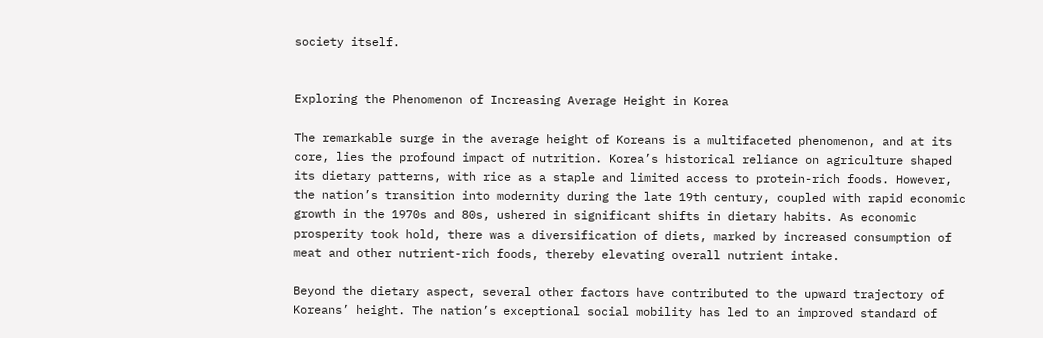society itself.


Exploring the Phenomenon of Increasing Average Height in Korea

The remarkable surge in the average height of Koreans is a multifaceted phenomenon, and at its core, lies the profound impact of nutrition. Korea’s historical reliance on agriculture shaped its dietary patterns, with rice as a staple and limited access to protein-rich foods. However, the nation’s transition into modernity during the late 19th century, coupled with rapid economic growth in the 1970s and 80s, ushered in significant shifts in dietary habits. As economic prosperity took hold, there was a diversification of diets, marked by increased consumption of meat and other nutrient-rich foods, thereby elevating overall nutrient intake.

Beyond the dietary aspect, several other factors have contributed to the upward trajectory of Koreans’ height. The nation’s exceptional social mobility has led to an improved standard of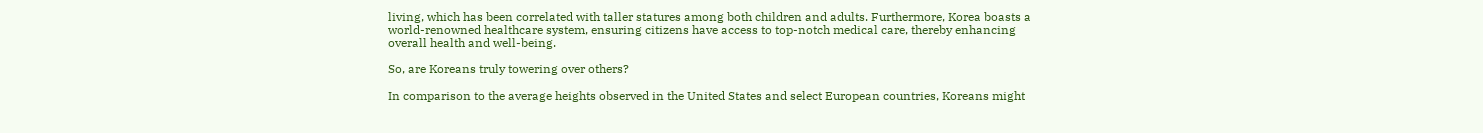living, which has been correlated with taller statures among both children and adults. Furthermore, Korea boasts a world-renowned healthcare system, ensuring citizens have access to top-notch medical care, thereby enhancing overall health and well-being.

So, are Koreans truly towering over others?

In comparison to the average heights observed in the United States and select European countries, Koreans might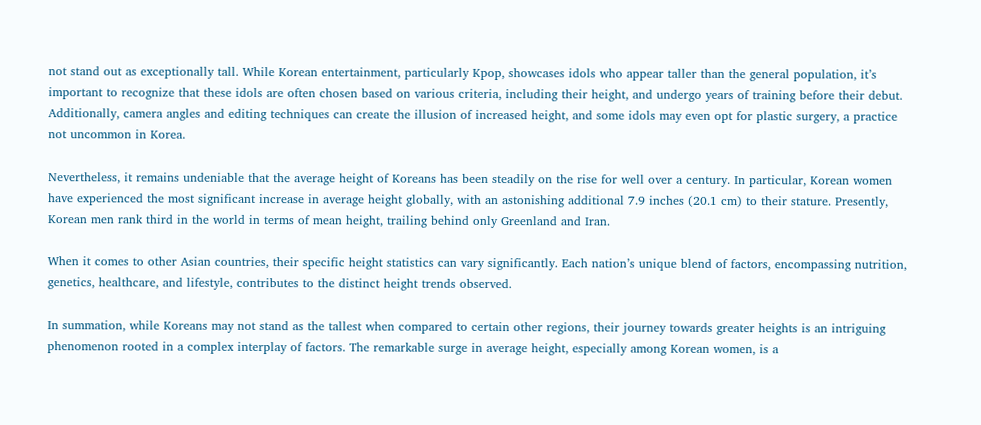not stand out as exceptionally tall. While Korean entertainment, particularly Kpop, showcases idols who appear taller than the general population, it’s important to recognize that these idols are often chosen based on various criteria, including their height, and undergo years of training before their debut. Additionally, camera angles and editing techniques can create the illusion of increased height, and some idols may even opt for plastic surgery, a practice not uncommon in Korea.

Nevertheless, it remains undeniable that the average height of Koreans has been steadily on the rise for well over a century. In particular, Korean women have experienced the most significant increase in average height globally, with an astonishing additional 7.9 inches (20.1 cm) to their stature. Presently, Korean men rank third in the world in terms of mean height, trailing behind only Greenland and Iran.

When it comes to other Asian countries, their specific height statistics can vary significantly. Each nation’s unique blend of factors, encompassing nutrition, genetics, healthcare, and lifestyle, contributes to the distinct height trends observed.

In summation, while Koreans may not stand as the tallest when compared to certain other regions, their journey towards greater heights is an intriguing phenomenon rooted in a complex interplay of factors. The remarkable surge in average height, especially among Korean women, is a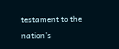testament to the nation’s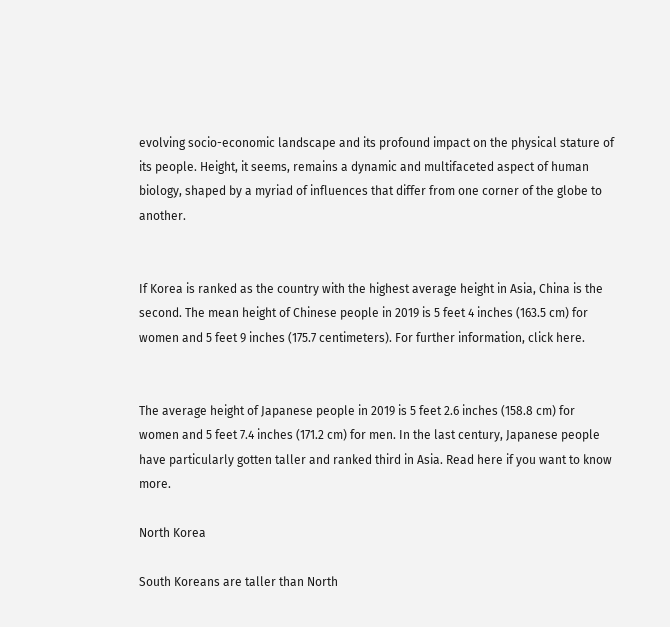evolving socio-economic landscape and its profound impact on the physical stature of its people. Height, it seems, remains a dynamic and multifaceted aspect of human biology, shaped by a myriad of influences that differ from one corner of the globe to another.


If Korea is ranked as the country with the highest average height in Asia, China is the second. The mean height of Chinese people in 2019 is 5 feet 4 inches (163.5 cm) for women and 5 feet 9 inches (175.7 centimeters). For further information, click here.


The average height of Japanese people in 2019 is 5 feet 2.6 inches (158.8 cm) for women and 5 feet 7.4 inches (171.2 cm) for men. In the last century, Japanese people have particularly gotten taller and ranked third in Asia. Read here if you want to know more.

North Korea

South Koreans are taller than North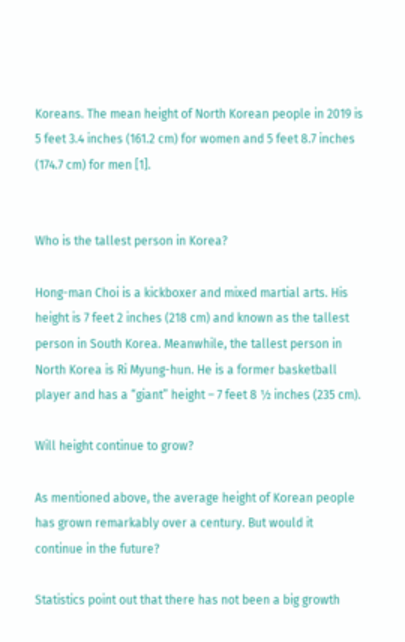Koreans. The mean height of North Korean people in 2019 is 5 feet 3.4 inches (161.2 cm) for women and 5 feet 8.7 inches (174.7 cm) for men [1].


Who is the tallest person in Korea?

Hong-man Choi is a kickboxer and mixed martial arts. His height is 7 feet 2 inches (218 cm) and known as the tallest person in South Korea. Meanwhile, the tallest person in North Korea is Ri Myung-hun. He is a former basketball player and has a “giant” height – 7 feet 8 ½ inches (235 cm).

Will height continue to grow?

As mentioned above, the average height of Korean people has grown remarkably over a century. But would it continue in the future?

Statistics point out that there has not been a big growth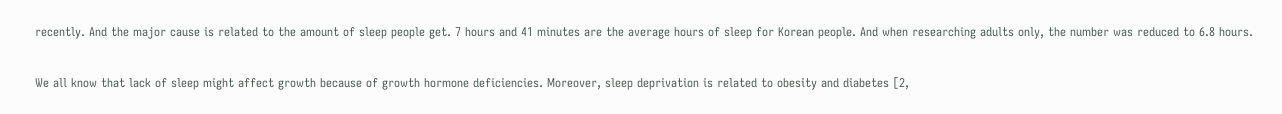recently. And the major cause is related to the amount of sleep people get. 7 hours and 41 minutes are the average hours of sleep for Korean people. And when researching adults only, the number was reduced to 6.8 hours.

We all know that lack of sleep might affect growth because of growth hormone deficiencies. Moreover, sleep deprivation is related to obesity and diabetes [2,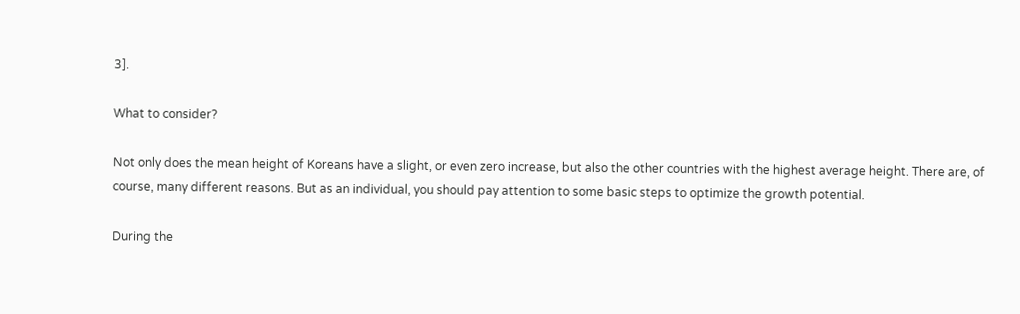3].

What to consider?

Not only does the mean height of Koreans have a slight, or even zero increase, but also the other countries with the highest average height. There are, of course, many different reasons. But as an individual, you should pay attention to some basic steps to optimize the growth potential.

During the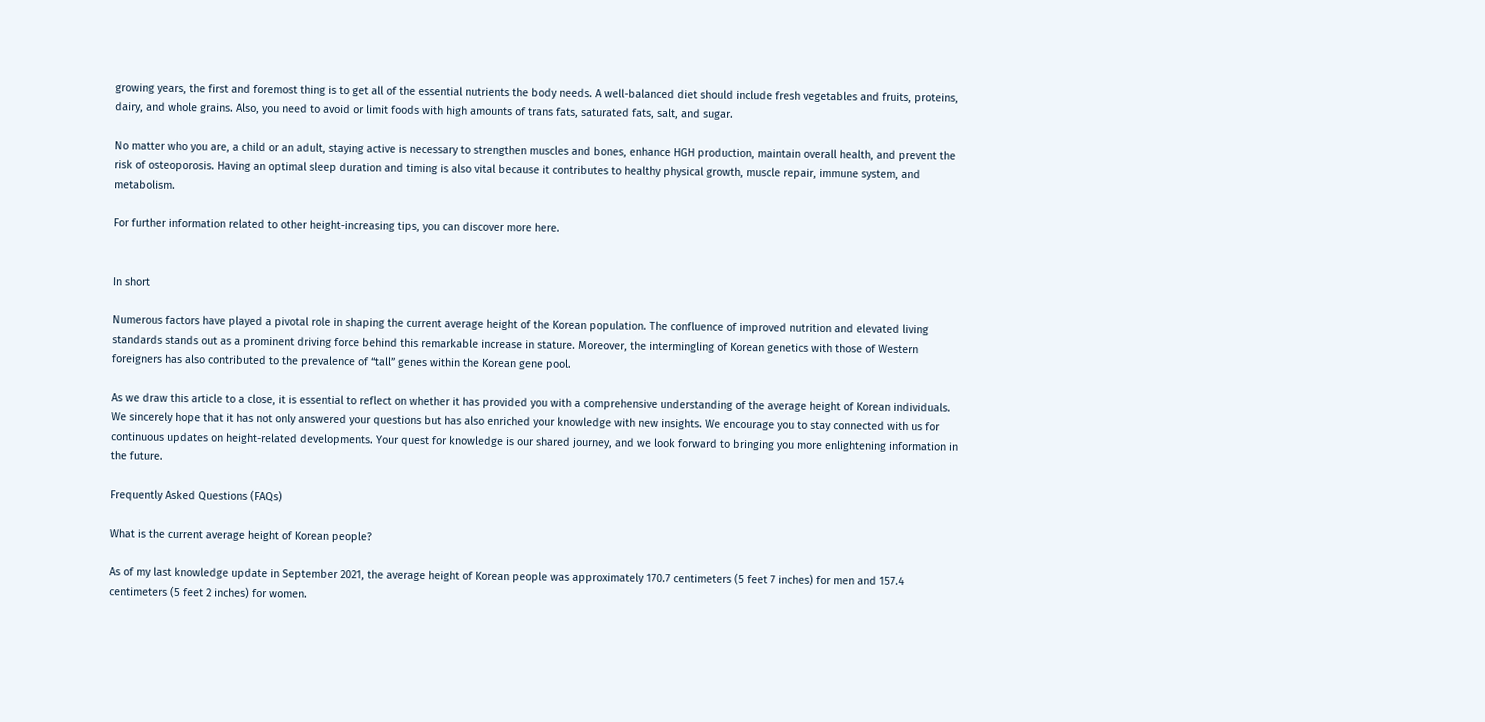growing years, the first and foremost thing is to get all of the essential nutrients the body needs. A well-balanced diet should include fresh vegetables and fruits, proteins, dairy, and whole grains. Also, you need to avoid or limit foods with high amounts of trans fats, saturated fats, salt, and sugar.

No matter who you are, a child or an adult, staying active is necessary to strengthen muscles and bones, enhance HGH production, maintain overall health, and prevent the risk of osteoporosis. Having an optimal sleep duration and timing is also vital because it contributes to healthy physical growth, muscle repair, immune system, and metabolism.

For further information related to other height-increasing tips, you can discover more here.


In short

Numerous factors have played a pivotal role in shaping the current average height of the Korean population. The confluence of improved nutrition and elevated living standards stands out as a prominent driving force behind this remarkable increase in stature. Moreover, the intermingling of Korean genetics with those of Western foreigners has also contributed to the prevalence of “tall” genes within the Korean gene pool.

As we draw this article to a close, it is essential to reflect on whether it has provided you with a comprehensive understanding of the average height of Korean individuals. We sincerely hope that it has not only answered your questions but has also enriched your knowledge with new insights. We encourage you to stay connected with us for continuous updates on height-related developments. Your quest for knowledge is our shared journey, and we look forward to bringing you more enlightening information in the future.

Frequently Asked Questions (FAQs)

What is the current average height of Korean people?

As of my last knowledge update in September 2021, the average height of Korean people was approximately 170.7 centimeters (5 feet 7 inches) for men and 157.4 centimeters (5 feet 2 inches) for women.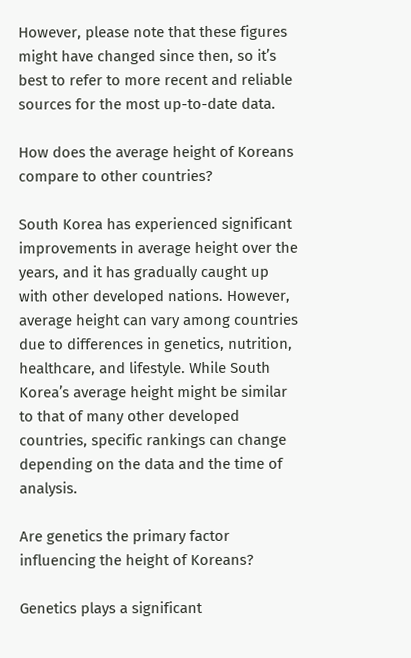However, please note that these figures might have changed since then, so it’s best to refer to more recent and reliable sources for the most up-to-date data.

How does the average height of Koreans compare to other countries?

South Korea has experienced significant improvements in average height over the years, and it has gradually caught up with other developed nations. However, average height can vary among countries due to differences in genetics, nutrition, healthcare, and lifestyle. While South Korea’s average height might be similar to that of many other developed countries, specific rankings can change depending on the data and the time of analysis.

Are genetics the primary factor influencing the height of Koreans?

Genetics plays a significant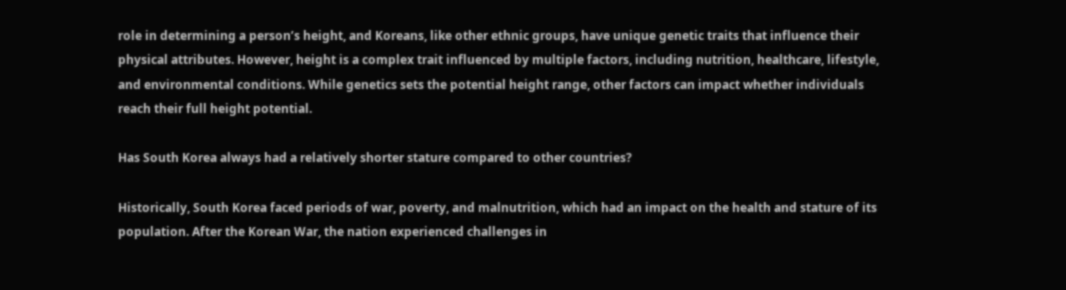role in determining a person’s height, and Koreans, like other ethnic groups, have unique genetic traits that influence their physical attributes. However, height is a complex trait influenced by multiple factors, including nutrition, healthcare, lifestyle, and environmental conditions. While genetics sets the potential height range, other factors can impact whether individuals reach their full height potential.

Has South Korea always had a relatively shorter stature compared to other countries?

Historically, South Korea faced periods of war, poverty, and malnutrition, which had an impact on the health and stature of its population. After the Korean War, the nation experienced challenges in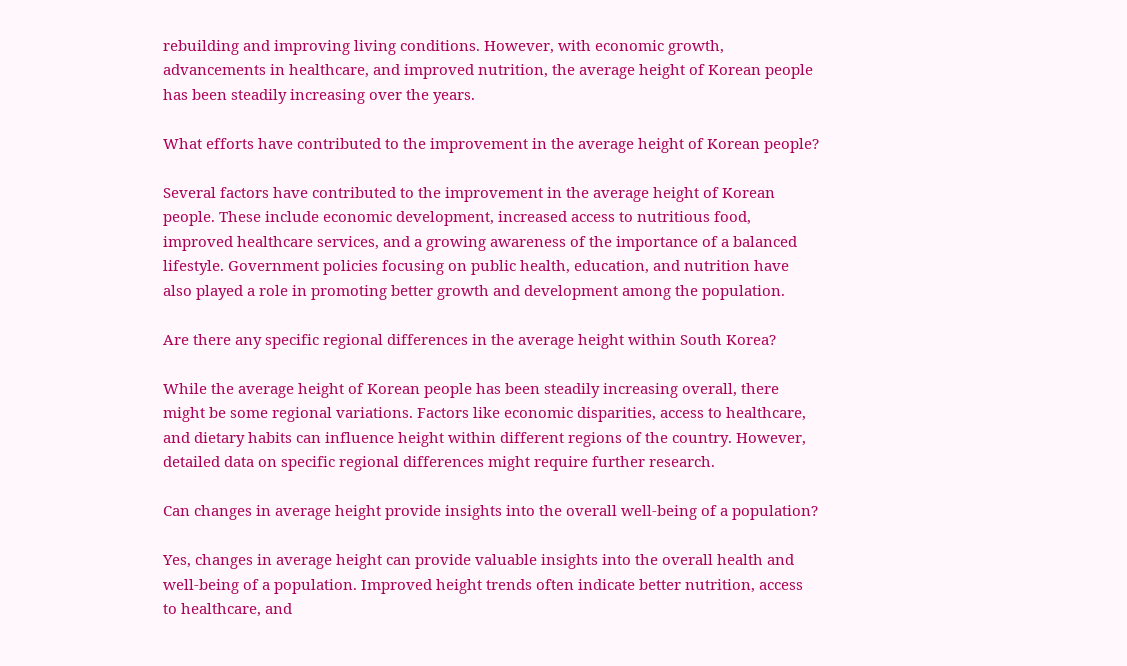rebuilding and improving living conditions. However, with economic growth, advancements in healthcare, and improved nutrition, the average height of Korean people has been steadily increasing over the years.

What efforts have contributed to the improvement in the average height of Korean people?

Several factors have contributed to the improvement in the average height of Korean people. These include economic development, increased access to nutritious food, improved healthcare services, and a growing awareness of the importance of a balanced lifestyle. Government policies focusing on public health, education, and nutrition have also played a role in promoting better growth and development among the population.

Are there any specific regional differences in the average height within South Korea?

While the average height of Korean people has been steadily increasing overall, there might be some regional variations. Factors like economic disparities, access to healthcare, and dietary habits can influence height within different regions of the country. However, detailed data on specific regional differences might require further research.

Can changes in average height provide insights into the overall well-being of a population?

Yes, changes in average height can provide valuable insights into the overall health and well-being of a population. Improved height trends often indicate better nutrition, access to healthcare, and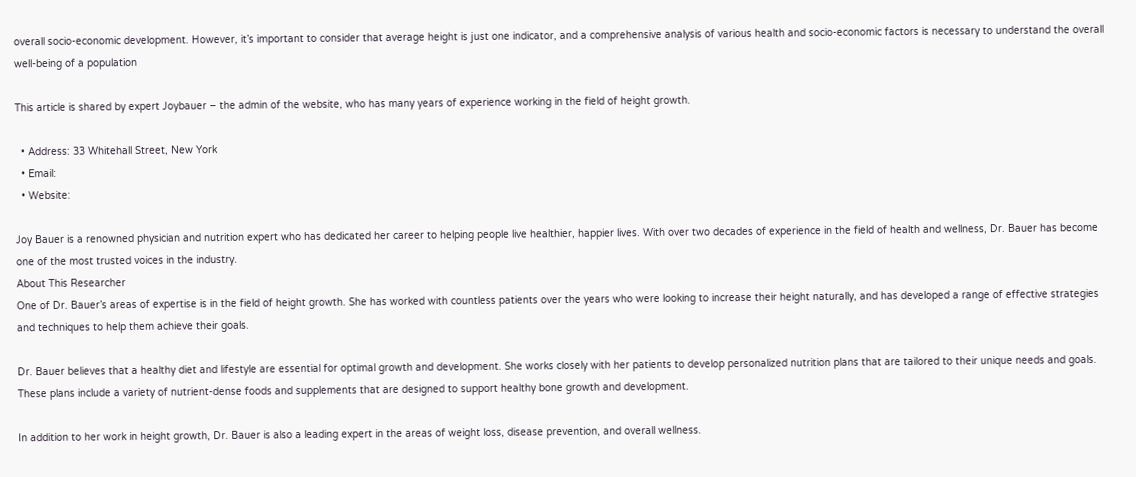overall socio-economic development. However, it’s important to consider that average height is just one indicator, and a comprehensive analysis of various health and socio-economic factors is necessary to understand the overall well-being of a population

This article is shared by expert Joybauer – the admin of the website, who has many years of experience working in the field of height growth.

  • Address: 33 Whitehall Street, New York
  • Email:
  • Website:

Joy Bauer is a renowned physician and nutrition expert who has dedicated her career to helping people live healthier, happier lives. With over two decades of experience in the field of health and wellness, Dr. Bauer has become one of the most trusted voices in the industry.
About This Researcher
One of Dr. Bauer’s areas of expertise is in the field of height growth. She has worked with countless patients over the years who were looking to increase their height naturally, and has developed a range of effective strategies and techniques to help them achieve their goals.

Dr. Bauer believes that a healthy diet and lifestyle are essential for optimal growth and development. She works closely with her patients to develop personalized nutrition plans that are tailored to their unique needs and goals. These plans include a variety of nutrient-dense foods and supplements that are designed to support healthy bone growth and development.

In addition to her work in height growth, Dr. Bauer is also a leading expert in the areas of weight loss, disease prevention, and overall wellness.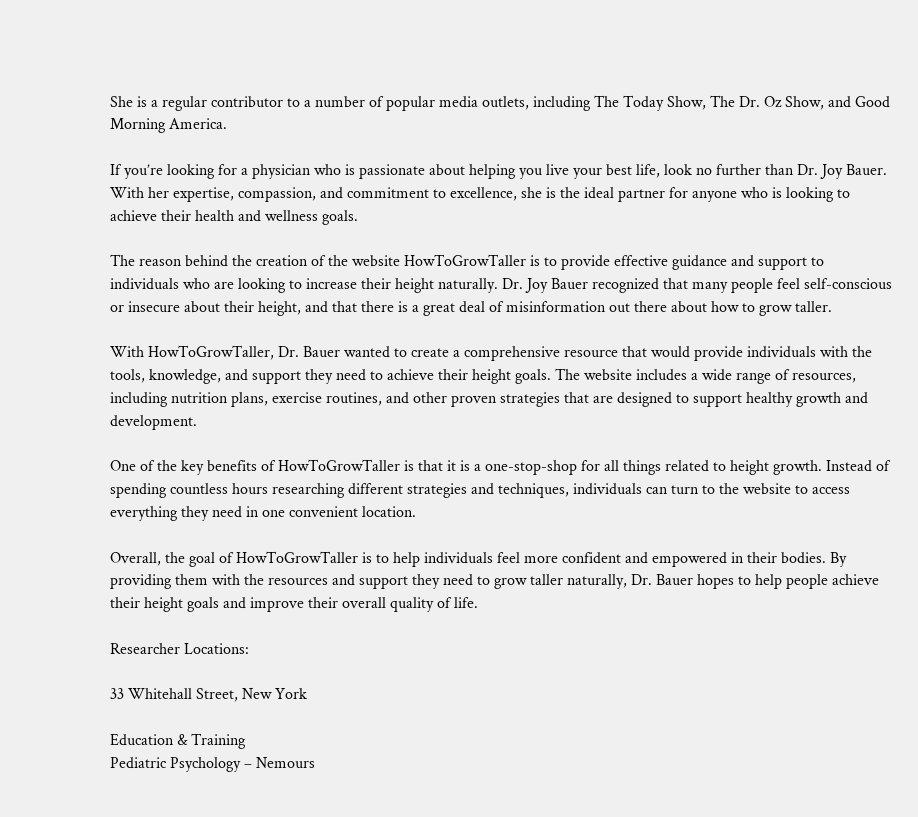She is a regular contributor to a number of popular media outlets, including The Today Show, The Dr. Oz Show, and Good Morning America.

If you’re looking for a physician who is passionate about helping you live your best life, look no further than Dr. Joy Bauer. With her expertise, compassion, and commitment to excellence, she is the ideal partner for anyone who is looking to achieve their health and wellness goals.

The reason behind the creation of the website HowToGrowTaller is to provide effective guidance and support to individuals who are looking to increase their height naturally. Dr. Joy Bauer recognized that many people feel self-conscious or insecure about their height, and that there is a great deal of misinformation out there about how to grow taller.

With HowToGrowTaller, Dr. Bauer wanted to create a comprehensive resource that would provide individuals with the tools, knowledge, and support they need to achieve their height goals. The website includes a wide range of resources, including nutrition plans, exercise routines, and other proven strategies that are designed to support healthy growth and development.

One of the key benefits of HowToGrowTaller is that it is a one-stop-shop for all things related to height growth. Instead of spending countless hours researching different strategies and techniques, individuals can turn to the website to access everything they need in one convenient location.

Overall, the goal of HowToGrowTaller is to help individuals feel more confident and empowered in their bodies. By providing them with the resources and support they need to grow taller naturally, Dr. Bauer hopes to help people achieve their height goals and improve their overall quality of life.

Researcher Locations:

33 Whitehall Street, New York

Education & Training
Pediatric Psychology – Nemours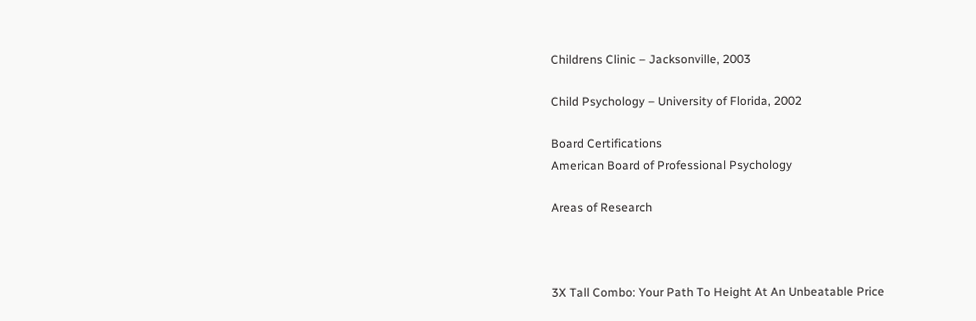Childrens Clinic – Jacksonville, 2003

Child Psychology – University of Florida, 2002

Board Certifications
American Board of Professional Psychology

Areas of Research



3X Tall Combo: Your Path To Height At An Unbeatable Price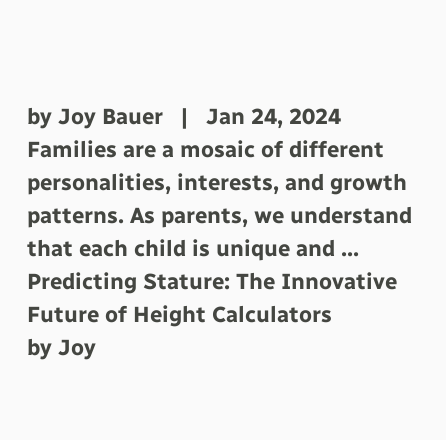by Joy Bauer   |   Jan 24, 2024
Families are a mosaic of different personalities, interests, and growth patterns. As parents, we understand that each child is unique and ...
Predicting Stature: The Innovative Future of Height Calculators
by Joy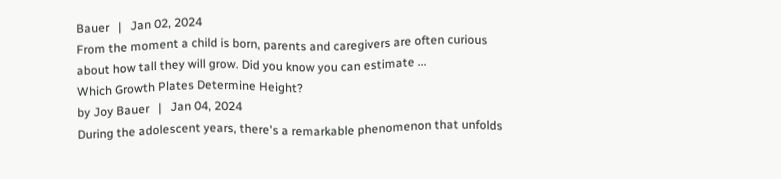Bauer   |   Jan 02, 2024
From the moment a child is born, parents and caregivers are often curious about how tall they will grow. Did you know you can estimate ...
Which Growth Plates Determine Height?
by Joy Bauer   |   Jan 04, 2024
During the adolescent years, there's a remarkable phenomenon that unfolds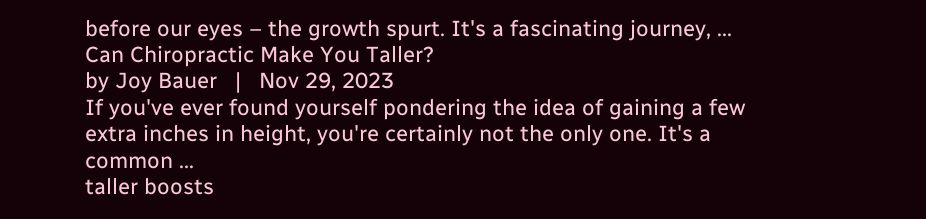before our eyes – the growth spurt. It's a fascinating journey, ...
Can Chiropractic Make You Taller?
by Joy Bauer   |   Nov 29, 2023
If you've ever found yourself pondering the idea of gaining a few extra inches in height, you're certainly not the only one. It's a common ...
taller boosts